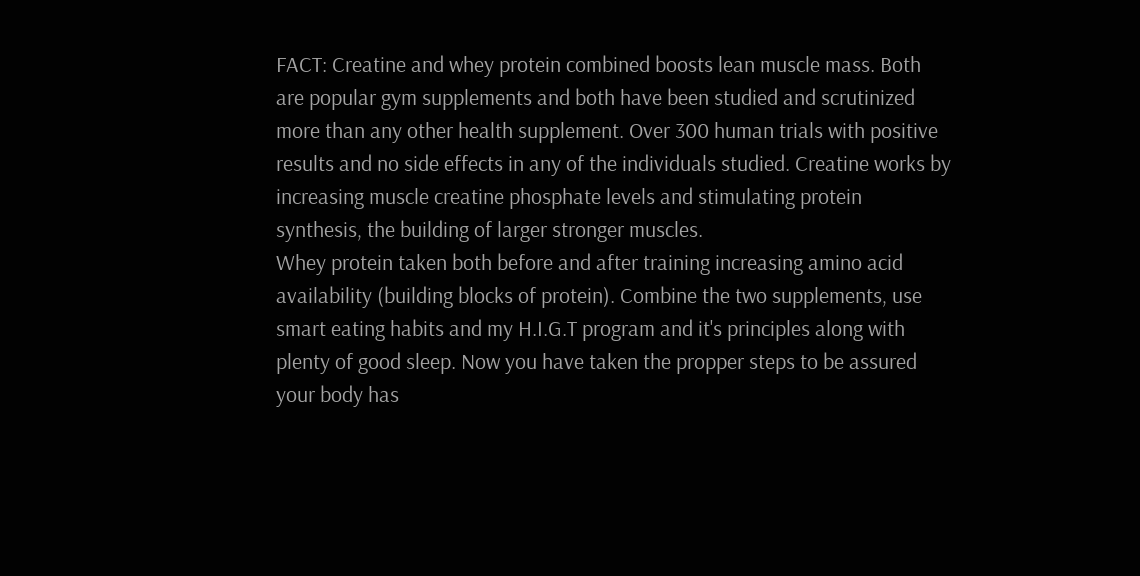FACT: Creatine and whey protein combined boosts lean muscle mass. Both are popular gym supplements and both have been studied and scrutinized more than any other health supplement. Over 300 human trials with positive results and no side effects in any of the individuals studied. Creatine works by increasing muscle creatine phosphate levels and stimulating protein synthesis, the building of larger stronger muscles.
Whey protein taken both before and after training increasing amino acid availability (building blocks of protein). Combine the two supplements, use smart eating habits and my H.I.G.T program and it's principles along with plenty of good sleep. Now you have taken the propper steps to be assured your body has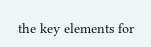the key elements for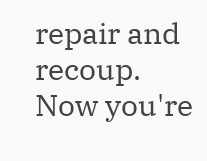repair and recoup. Now you're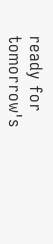ready for tomorrow's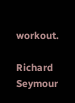workout.

Richard Seymour